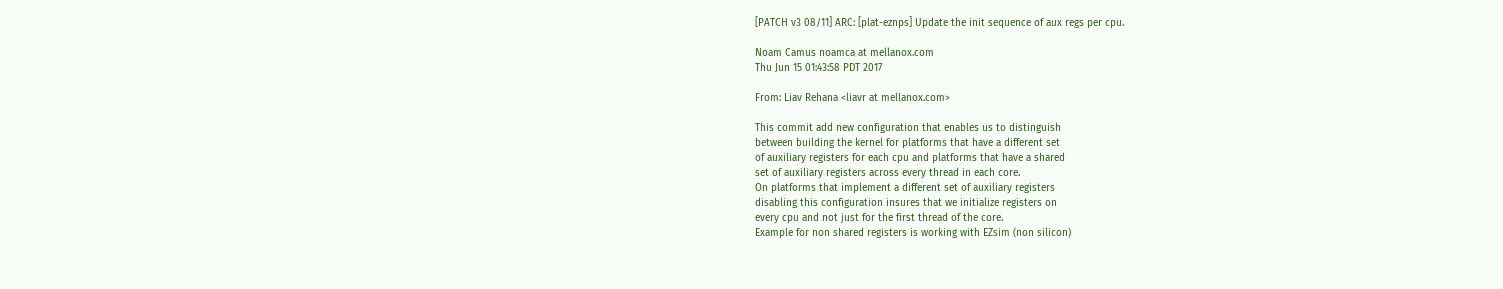[PATCH v3 08/11] ARC: [plat-eznps] Update the init sequence of aux regs per cpu.

Noam Camus noamca at mellanox.com
Thu Jun 15 01:43:58 PDT 2017

From: Liav Rehana <liavr at mellanox.com>

This commit add new configuration that enables us to distinguish
between building the kernel for platforms that have a different set
of auxiliary registers for each cpu and platforms that have a shared
set of auxiliary registers across every thread in each core.
On platforms that implement a different set of auxiliary registers
disabling this configuration insures that we initialize registers on
every cpu and not just for the first thread of the core.
Example for non shared registers is working with EZsim (non silicon)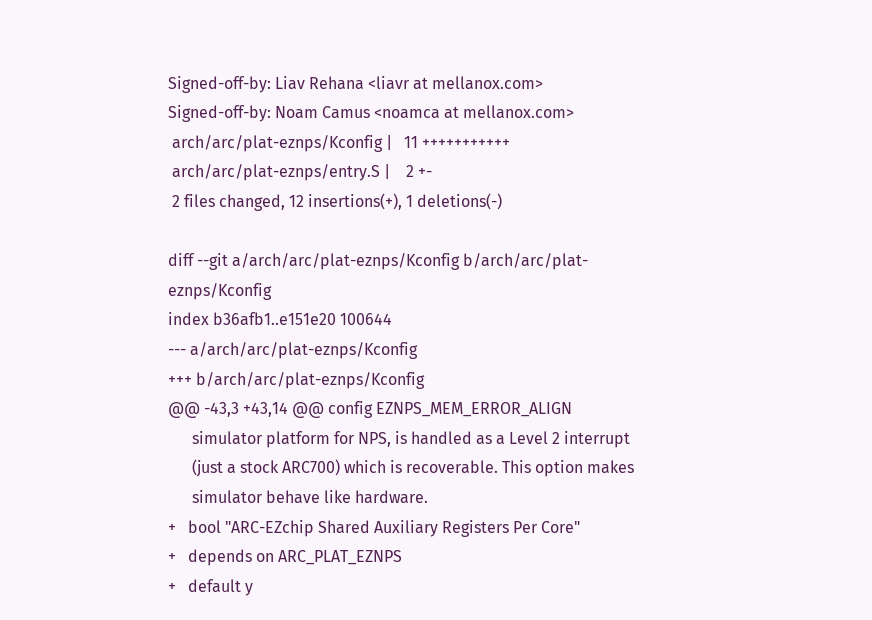Signed-off-by: Liav Rehana <liavr at mellanox.com>
Signed-off-by: Noam Camus <noamca at mellanox.com>
 arch/arc/plat-eznps/Kconfig |   11 +++++++++++
 arch/arc/plat-eznps/entry.S |    2 +-
 2 files changed, 12 insertions(+), 1 deletions(-)

diff --git a/arch/arc/plat-eznps/Kconfig b/arch/arc/plat-eznps/Kconfig
index b36afb1..e151e20 100644
--- a/arch/arc/plat-eznps/Kconfig
+++ b/arch/arc/plat-eznps/Kconfig
@@ -43,3 +43,14 @@ config EZNPS_MEM_ERROR_ALIGN
      simulator platform for NPS, is handled as a Level 2 interrupt
      (just a stock ARC700) which is recoverable. This option makes
      simulator behave like hardware.
+   bool "ARC-EZchip Shared Auxiliary Registers Per Core"
+   depends on ARC_PLAT_EZNPS
+   default y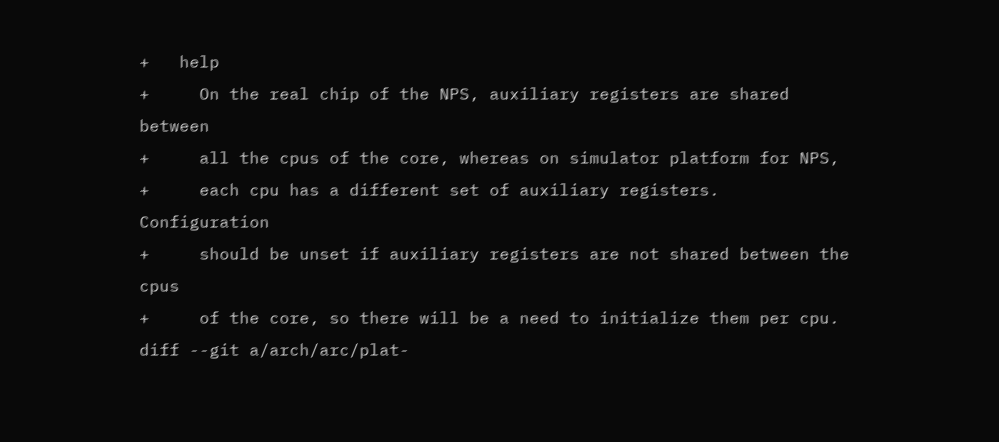+   help
+     On the real chip of the NPS, auxiliary registers are shared between
+     all the cpus of the core, whereas on simulator platform for NPS,
+     each cpu has a different set of auxiliary registers. Configuration
+     should be unset if auxiliary registers are not shared between the cpus
+     of the core, so there will be a need to initialize them per cpu.
diff --git a/arch/arc/plat-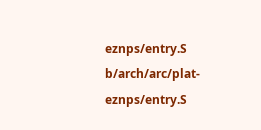eznps/entry.S b/arch/arc/plat-eznps/entry.S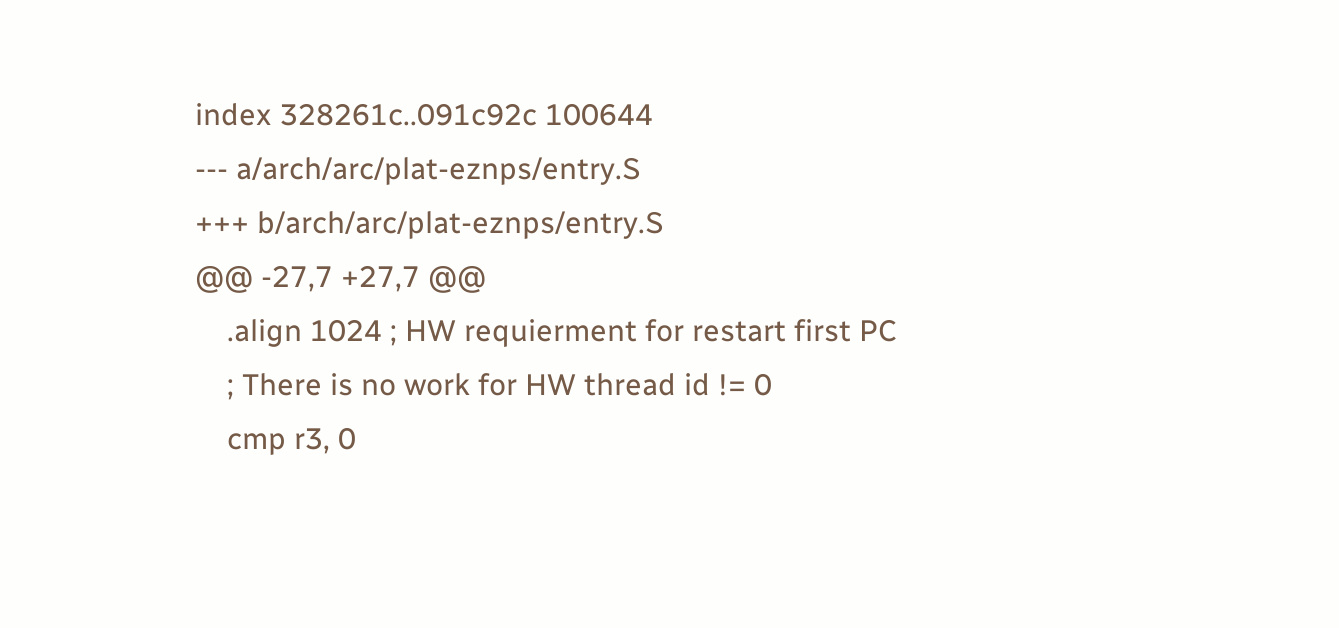index 328261c..091c92c 100644
--- a/arch/arc/plat-eznps/entry.S
+++ b/arch/arc/plat-eznps/entry.S
@@ -27,7 +27,7 @@
    .align 1024 ; HW requierment for restart first PC
    ; There is no work for HW thread id != 0
    cmp r3, 0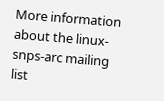More information about the linux-snps-arc mailing list